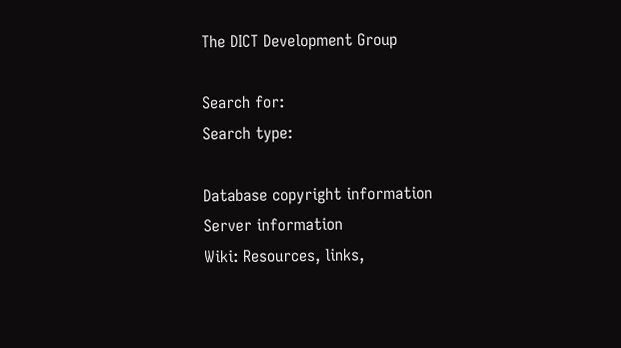The DICT Development Group

Search for:
Search type:

Database copyright information
Server information
Wiki: Resources, links,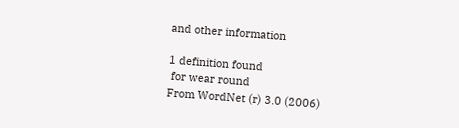and other information

1 definition found
 for wear round
From WordNet (r) 3.0 (2006)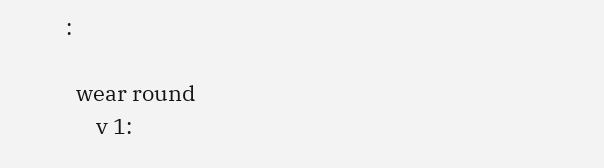:

  wear round
      v 1: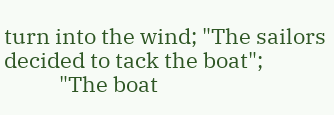turn into the wind; "The sailors decided to tack the boat";
           "The boat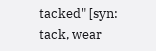tacked" [syn: tack, wear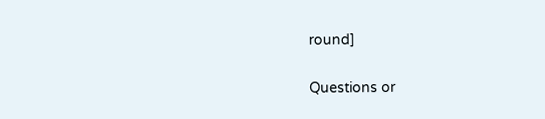round]

Questions or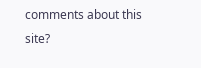comments about this site?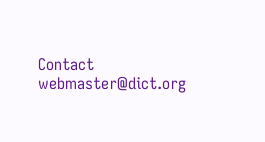Contact webmaster@dict.org